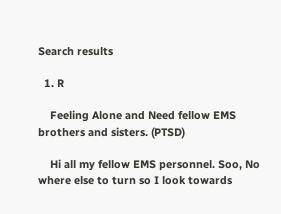Search results

  1. R

    Feeling Alone and Need fellow EMS brothers and sisters. (PTSD)

    Hi all my fellow EMS personnel. Soo, No where else to turn so I look towards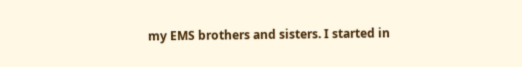my EMS brothers and sisters. I started in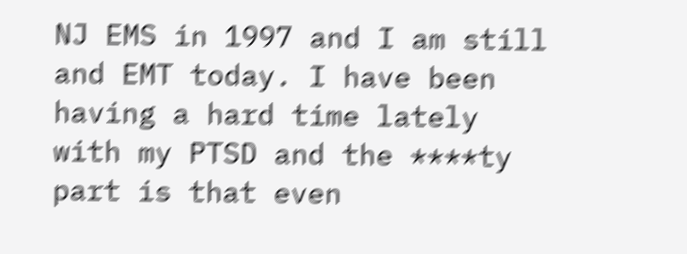NJ EMS in 1997 and I am still and EMT today. I have been having a hard time lately with my PTSD and the ****ty part is that even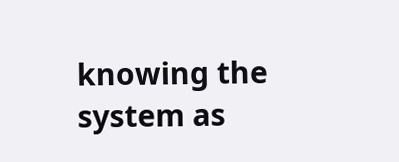knowing the system as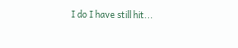I do I have still hit...